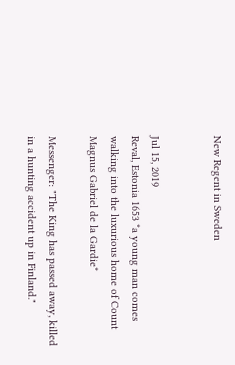New Regent in Sweden


Jul 15, 2019
Reval, Estonia 1653 *a young man comes walking into the luxurious home of Count Magnus Gabriel de la Gardie*

Messenger: "The King has passed away, killed in a hunting accident up in Finland."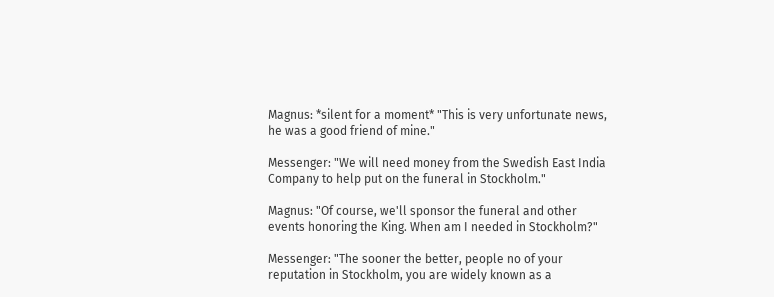Magnus: *silent for a moment* "This is very unfortunate news, he was a good friend of mine."

Messenger: "We will need money from the Swedish East India Company to help put on the funeral in Stockholm."

Magnus: "Of course, we'll sponsor the funeral and other events honoring the King. When am I needed in Stockholm?"

Messenger: "The sooner the better, people no of your reputation in Stockholm, you are widely known as a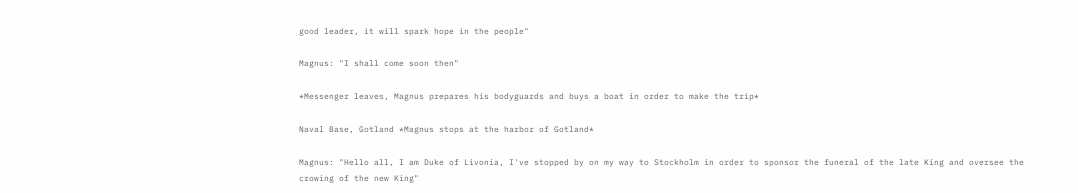good leader, it will spark hope in the people"

Magnus: "I shall come soon then"

*Messenger leaves, Magnus prepares his bodyguards and buys a boat in order to make the trip*

Naval Base, Gotland *Magnus stops at the harbor of Gotland*

Magnus: "Hello all, I am Duke of Livonia, I've stopped by on my way to Stockholm in order to sponsor the funeral of the late King and oversee the crowing of the new King"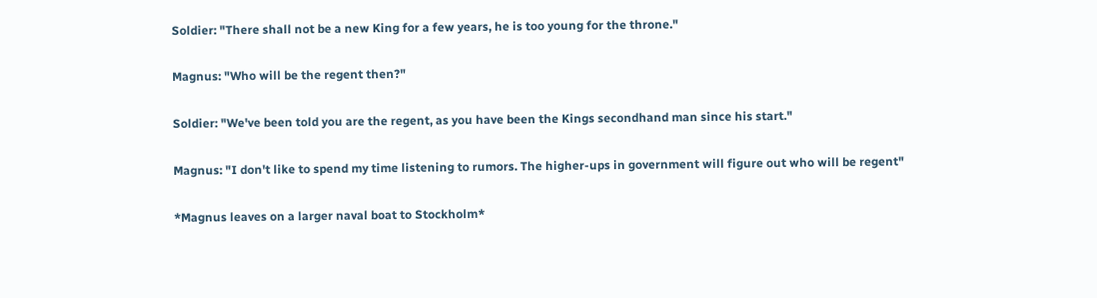Soldier: "There shall not be a new King for a few years, he is too young for the throne."

Magnus: "Who will be the regent then?"

Soldier: "We've been told you are the regent, as you have been the Kings secondhand man since his start."

Magnus: "I don't like to spend my time listening to rumors. The higher-ups in government will figure out who will be regent"

*Magnus leaves on a larger naval boat to Stockholm*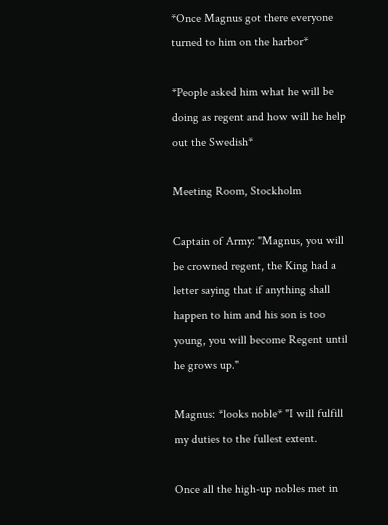*Once Magnus got there everyone turned to him on the harbor*

*People asked him what he will be doing as regent and how will he help out the Swedish*

Meeting Room, Stockholm

Captain of Army: "Magnus, you will be crowned regent, the King had a letter saying that if anything shall happen to him and his son is too young, you will become Regent until he grows up."

Magnus: *looks noble* "I will fulfill my duties to the fullest extent.

Once all the high-up nobles met in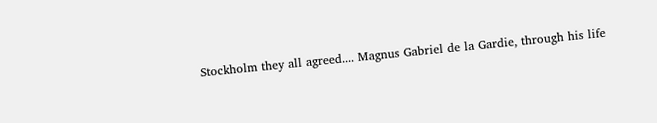Stockholm they all agreed.... Magnus Gabriel de la Gardie, through his life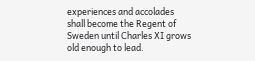experiences and accolades shall become the Regent of Sweden until Charles XI grows old enough to lead.